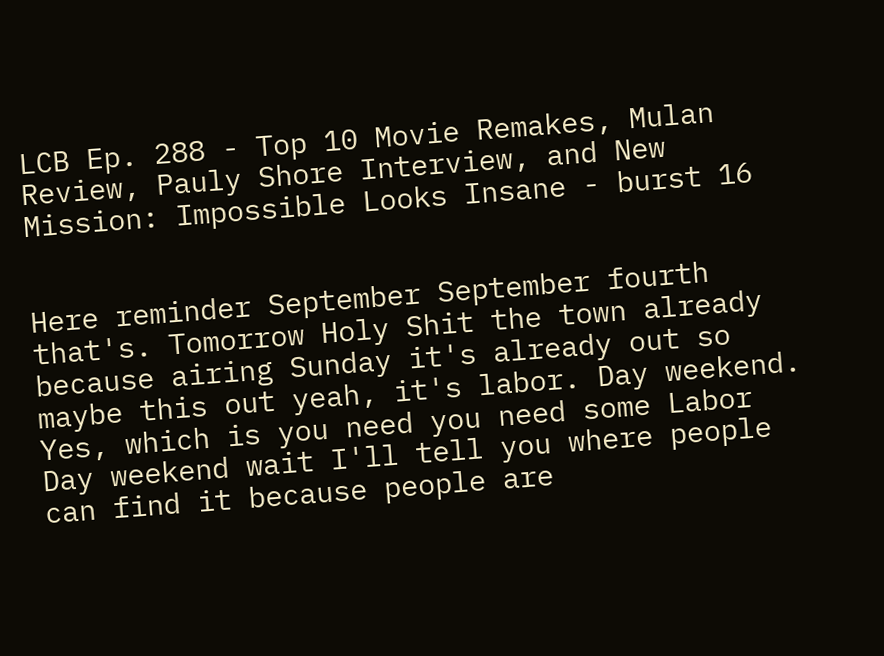LCB Ep. 288 - Top 10 Movie Remakes, Mulan Review, Pauly Shore Interview, and New Mission: Impossible Looks Insane - burst 16


Here reminder September September fourth that's. Tomorrow Holy Shit the town already because airing Sunday it's already out so maybe this out yeah, it's labor. Day weekend. Yes, which is you need you need some Labor Day weekend wait I'll tell you where people can find it because people are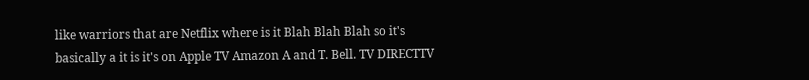like warriors that are Netflix where is it Blah Blah Blah so it's basically a it is it's on Apple TV Amazon A and T. Bell. TV DIRECTTV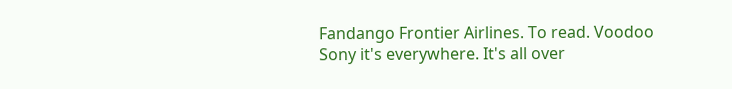Fandango Frontier Airlines. To read. Voodoo Sony it's everywhere. It's all over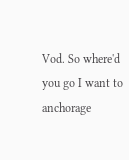Vod. So where'd you go I want to anchorage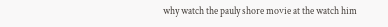why watch the pauly shore movie at the watch him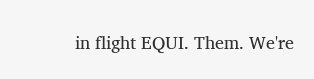in flight EQUI. Them. We're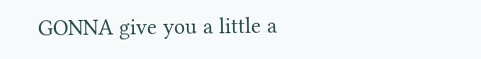GONNA give you a little a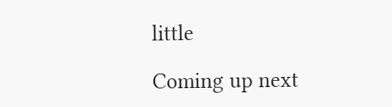little

Coming up next